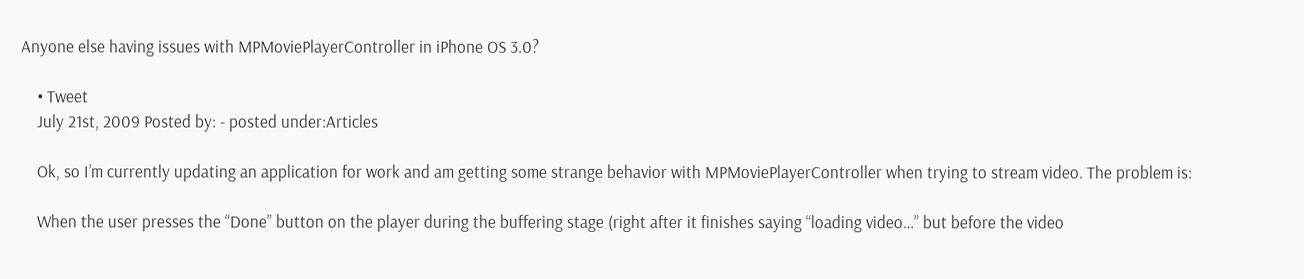Anyone else having issues with MPMoviePlayerController in iPhone OS 3.0?

    • Tweet
    July 21st, 2009 Posted by: - posted under:Articles

    Ok, so I’m currently updating an application for work and am getting some strange behavior with MPMoviePlayerController when trying to stream video. The problem is:

    When the user presses the “Done” button on the player during the buffering stage (right after it finishes saying “loading video…” but before the video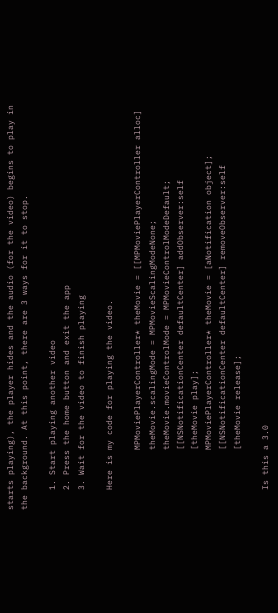starts playing), the player hides and the audio (for the video) begins to play in the background. At this point, there are 3 ways for it to stop.

    1. Start playing another video
    2. Press the home button and exit the app
    3. Wait for the video to finish playing

    Here is my code for playing the video.

            MPMoviePlayerController* theMovie = [[MPMoviePlayerController alloc]
            theMovie.scalingMode = MPMovieScalingModeNone;
            theMovie.movieControlMode = MPMovieControlModeDefault;
            [[NSNotificationCenter defaultCenter] addObserver:self
            [theMovie play];
            MPMoviePlayerController* theMovie = [aNotification object];
            [[NSNotificationCenter defaultCenter] removeObserver:self
            [theMovie release];

    Is this a 3.0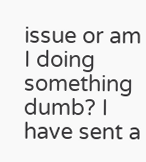issue or am I doing something dumb? I have sent a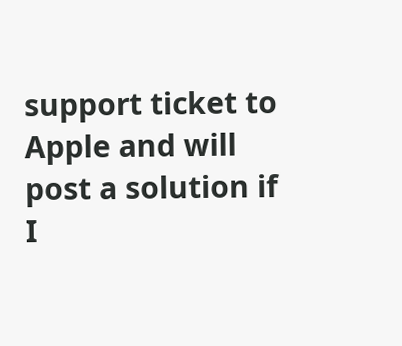support ticket to Apple and will post a solution if I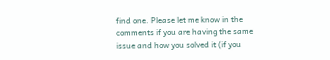find one. Please let me know in the comments if you are having the same issue and how you solved it (if you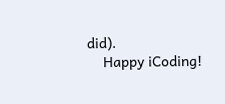did).
    Happy iCoding!